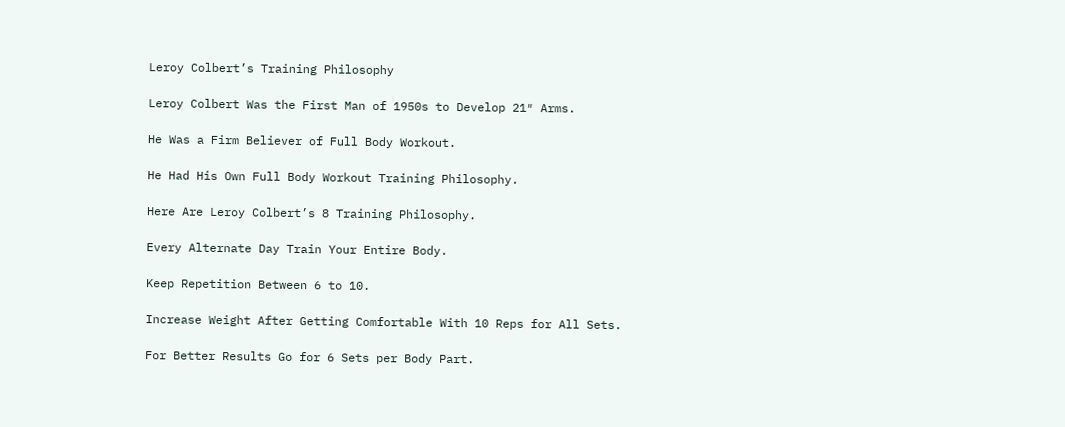Leroy Colbert’s Training Philosophy

Leroy Colbert Was the First Man of 1950s to Develop 21″ Arms.

He Was a Firm Believer of Full Body Workout.

He Had His Own Full Body Workout Training Philosophy.

Here Are Leroy Colbert’s 8 Training Philosophy.

Every Alternate Day Train Your Entire Body.

Keep Repetition Between 6 to 10.

Increase Weight After Getting Comfortable With 10 Reps for All Sets.

For Better Results Go for 6 Sets per Body Part.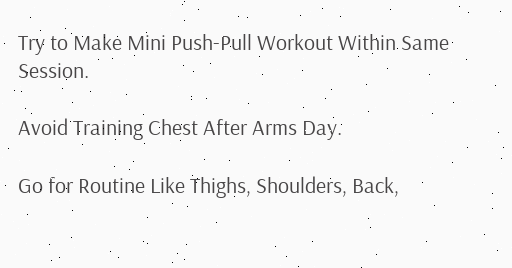Try to Make Mini Push-Pull Workout Within Same Session.

Avoid Training Chest After Arms Day.

Go for Routine Like Thighs, Shoulders, Back,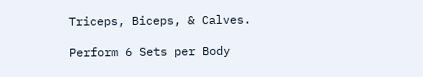Triceps, Biceps, & Calves.

Perform 6 Sets per Body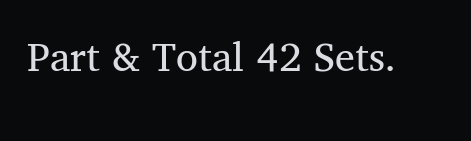Part & Total 42 Sets.